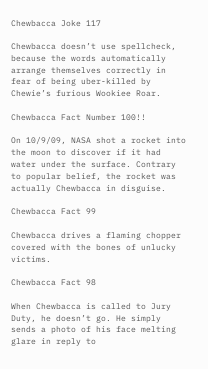Chewbacca Joke 117

Chewbacca doesn’t use spellcheck, because the words automatically arrange themselves correctly in fear of being uber-killed by Chewie’s furious Wookiee Roar.

Chewbacca Fact Number 100!!

On 10/9/09, NASA shot a rocket into the moon to discover if it had water under the surface. Contrary to popular belief, the rocket was actually Chewbacca in disguise.

Chewbacca Fact 99

Chewbacca drives a flaming chopper covered with the bones of unlucky victims.

Chewbacca Fact 98

When Chewbacca is called to Jury Duty, he doesn’t go. He simply sends a photo of his face melting glare in reply to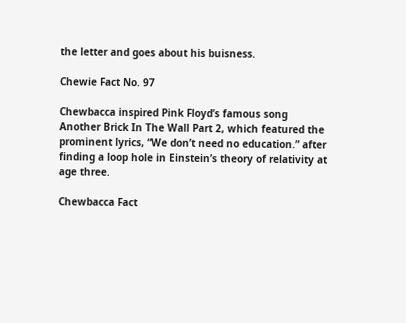the letter and goes about his buisness.

Chewie Fact No. 97

Chewbacca inspired Pink Floyd’s famous song Another Brick In The Wall Part 2, which featured the prominent lyrics, “We don’t need no education.” after finding a loop hole in Einstein’s theory of relativity at age three.

Chewbacca Fact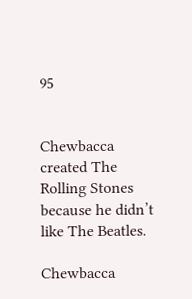95


Chewbacca created The Rolling Stones because he didn’t like The Beatles.

Chewbacca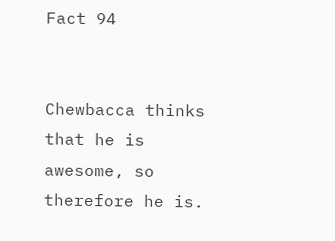Fact 94


Chewbacca thinks that he is awesome, so therefore he is.